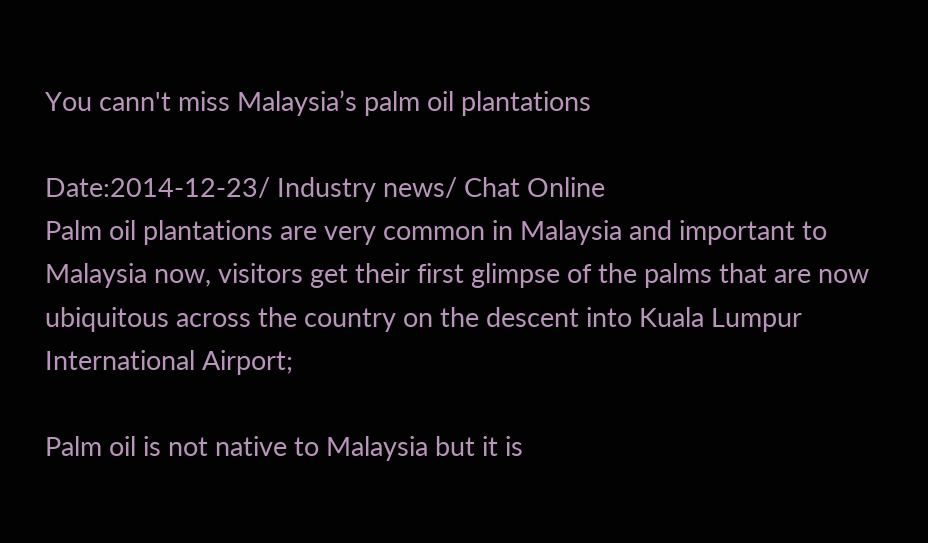You cann't miss Malaysia’s palm oil plantations

Date:2014-12-23/ Industry news/ Chat Online
Palm oil plantations are very common in Malaysia and important to Malaysia now, visitors get their first glimpse of the palms that are now ubiquitous across the country on the descent into Kuala Lumpur International Airport;

Palm oil is not native to Malaysia but it is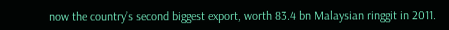now the country’s second biggest export, worth 83.4 bn Malaysian ringgit in 2011.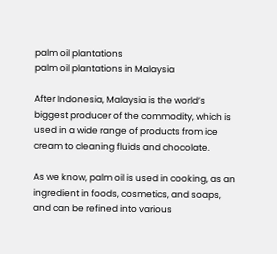palm oil plantations
palm oil plantations in Malaysia

After Indonesia, Malaysia is the world’s biggest producer of the commodity, which is used in a wide range of products from ice cream to cleaning fluids and chocolate.

As we know, palm oil is used in cooking, as an ingredient in foods, cosmetics, and soaps, and can be refined into various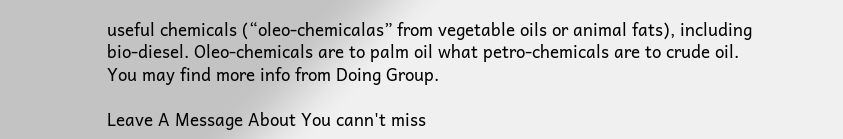useful chemicals (“oleo-chemicalas” from vegetable oils or animal fats), including bio-diesel. Oleo-chemicals are to palm oil what petro-chemicals are to crude oil.
You may find more info from Doing Group.

Leave A Message About You cann't miss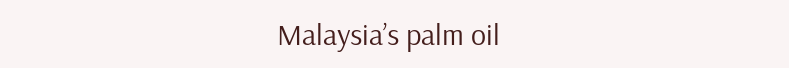Malaysia’s palm oil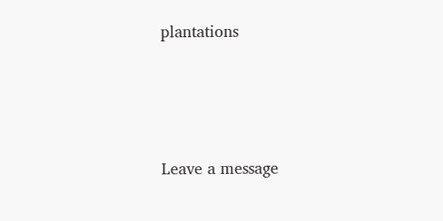plantations






Leave a message